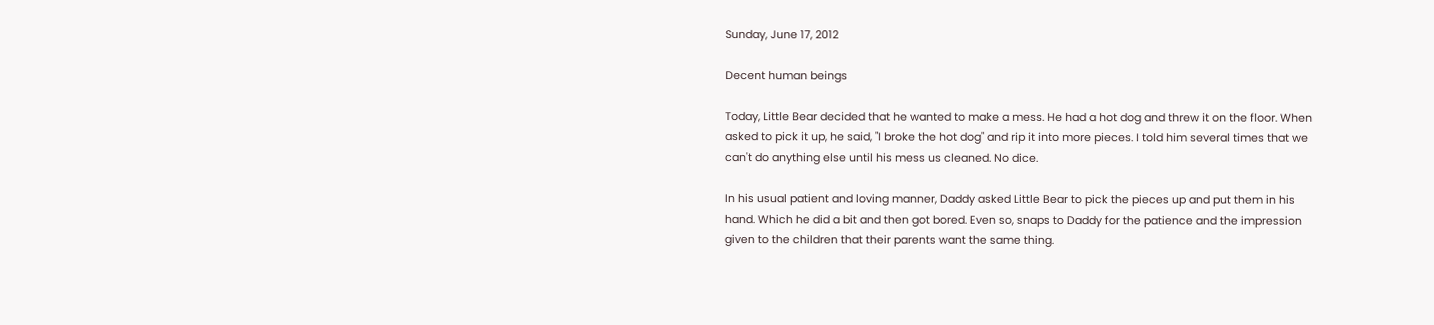Sunday, June 17, 2012

Decent human beings

Today, Little Bear decided that he wanted to make a mess. He had a hot dog and threw it on the floor. When asked to pick it up, he said, "I broke the hot dog" and rip it into more pieces. I told him several times that we can't do anything else until his mess us cleaned. No dice.

In his usual patient and loving manner, Daddy asked Little Bear to pick the pieces up and put them in his hand. Which he did a bit and then got bored. Even so, snaps to Daddy for the patience and the impression given to the children that their parents want the same thing.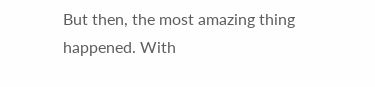But then, the most amazing thing happened. With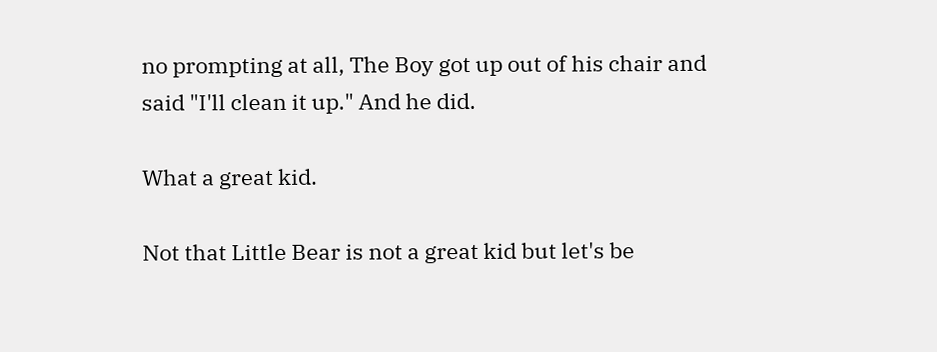no prompting at all, The Boy got up out of his chair and said "I'll clean it up." And he did.

What a great kid.

Not that Little Bear is not a great kid but let's be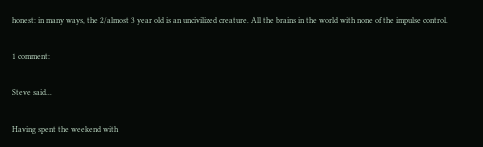honest: in many ways, the 2/almost 3 year old is an uncivilized creature. All the brains in the world with none of the impulse control.

1 comment:

Steve said...

Having spent the weekend with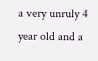a very unruly 4 year old and a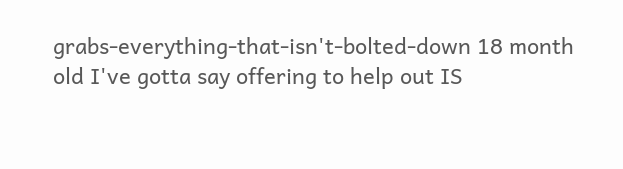grabs-everything-that-isn't-bolted-down 18 month old I've gotta say offering to help out IS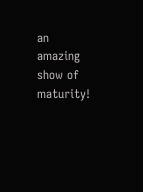an amazing show of maturity!